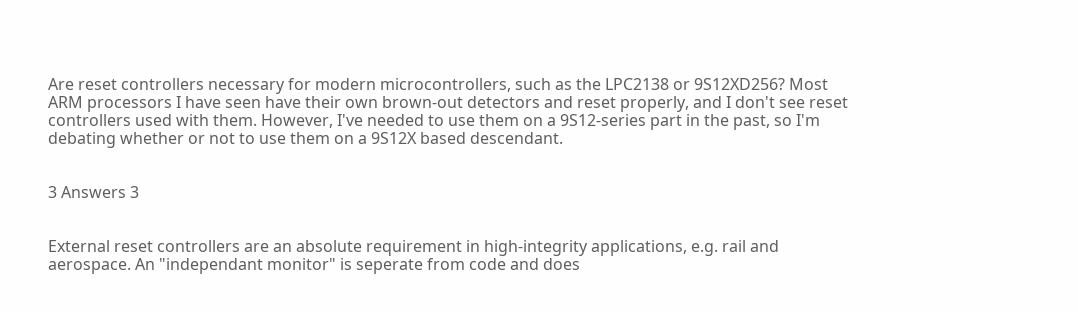Are reset controllers necessary for modern microcontrollers, such as the LPC2138 or 9S12XD256? Most ARM processors I have seen have their own brown-out detectors and reset properly, and I don't see reset controllers used with them. However, I've needed to use them on a 9S12-series part in the past, so I'm debating whether or not to use them on a 9S12X based descendant.


3 Answers 3


External reset controllers are an absolute requirement in high-integrity applications, e.g. rail and aerospace. An "independant monitor" is seperate from code and does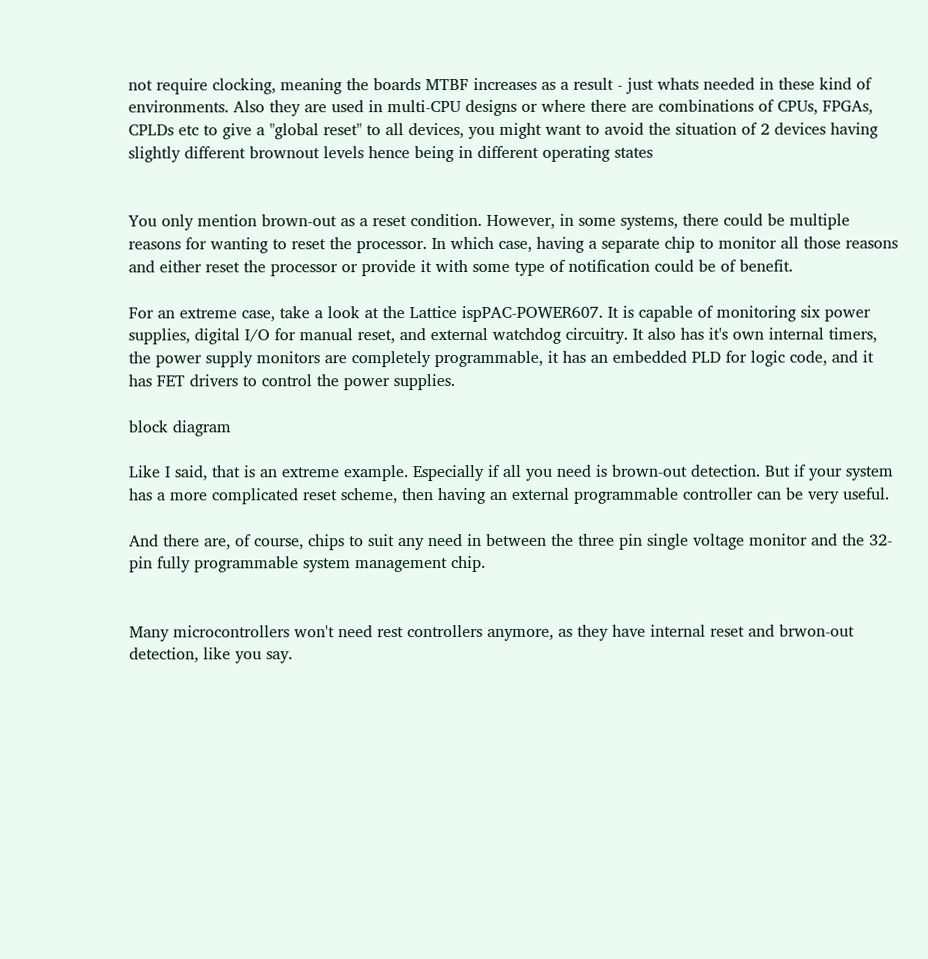not require clocking, meaning the boards MTBF increases as a result - just whats needed in these kind of environments. Also they are used in multi-CPU designs or where there are combinations of CPUs, FPGAs, CPLDs etc to give a "global reset" to all devices, you might want to avoid the situation of 2 devices having slightly different brownout levels hence being in different operating states


You only mention brown-out as a reset condition. However, in some systems, there could be multiple reasons for wanting to reset the processor. In which case, having a separate chip to monitor all those reasons and either reset the processor or provide it with some type of notification could be of benefit.

For an extreme case, take a look at the Lattice ispPAC-POWER607. It is capable of monitoring six power supplies, digital I/O for manual reset, and external watchdog circuitry. It also has it's own internal timers, the power supply monitors are completely programmable, it has an embedded PLD for logic code, and it has FET drivers to control the power supplies.

block diagram

Like I said, that is an extreme example. Especially if all you need is brown-out detection. But if your system has a more complicated reset scheme, then having an external programmable controller can be very useful.

And there are, of course, chips to suit any need in between the three pin single voltage monitor and the 32-pin fully programmable system management chip.


Many microcontrollers won't need rest controllers anymore, as they have internal reset and brwon-out detection, like you say.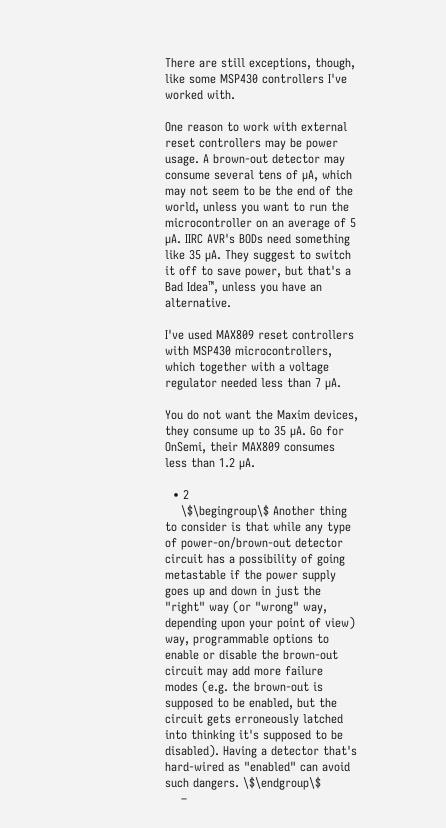There are still exceptions, though, like some MSP430 controllers I've worked with.

One reason to work with external reset controllers may be power usage. A brown-out detector may consume several tens of µA, which may not seem to be the end of the world, unless you want to run the microcontroller on an average of 5 µA. IIRC AVR's BODs need something like 35 µA. They suggest to switch it off to save power, but that's a Bad Idea™, unless you have an alternative.

I've used MAX809 reset controllers with MSP430 microcontrollers, which together with a voltage regulator needed less than 7 µA.

You do not want the Maxim devices, they consume up to 35 µA. Go for OnSemi, their MAX809 consumes less than 1.2 µA.

  • 2
    \$\begingroup\$ Another thing to consider is that while any type of power-on/brown-out detector circuit has a possibility of going metastable if the power supply goes up and down in just the "right" way (or "wrong" way, depending upon your point of view) way, programmable options to enable or disable the brown-out circuit may add more failure modes (e.g. the brown-out is supposed to be enabled, but the circuit gets erroneously latched into thinking it's supposed to be disabled). Having a detector that's hard-wired as "enabled" can avoid such dangers. \$\endgroup\$
    –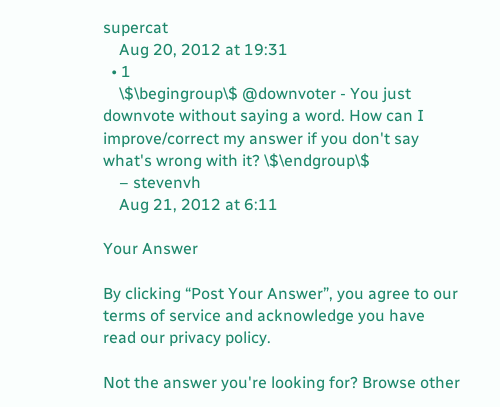supercat
    Aug 20, 2012 at 19:31
  • 1
    \$\begingroup\$ @downvoter - You just downvote without saying a word. How can I improve/correct my answer if you don't say what's wrong with it? \$\endgroup\$
    – stevenvh
    Aug 21, 2012 at 6:11

Your Answer

By clicking “Post Your Answer”, you agree to our terms of service and acknowledge you have read our privacy policy.

Not the answer you're looking for? Browse other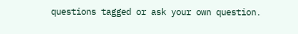questions tagged or ask your own question.